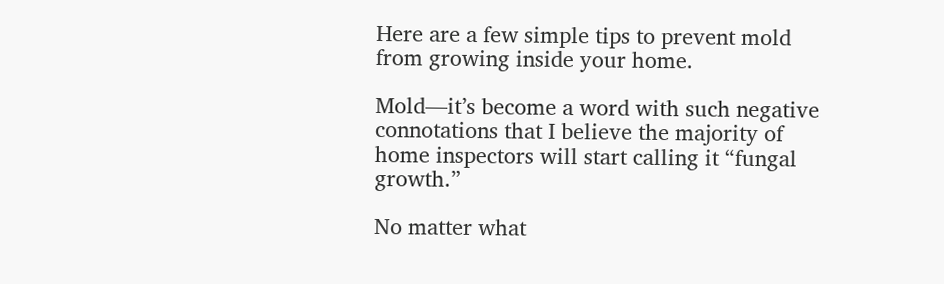Here are a few simple tips to prevent mold from growing inside your home.

Mold—it’s become a word with such negative connotations that I believe the majority of home inspectors will start calling it “fungal growth.”

No matter what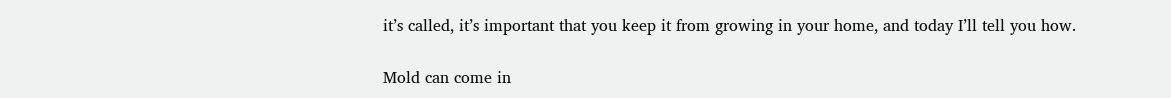it’s called, it’s important that you keep it from growing in your home, and today I’ll tell you how.

Mold can come in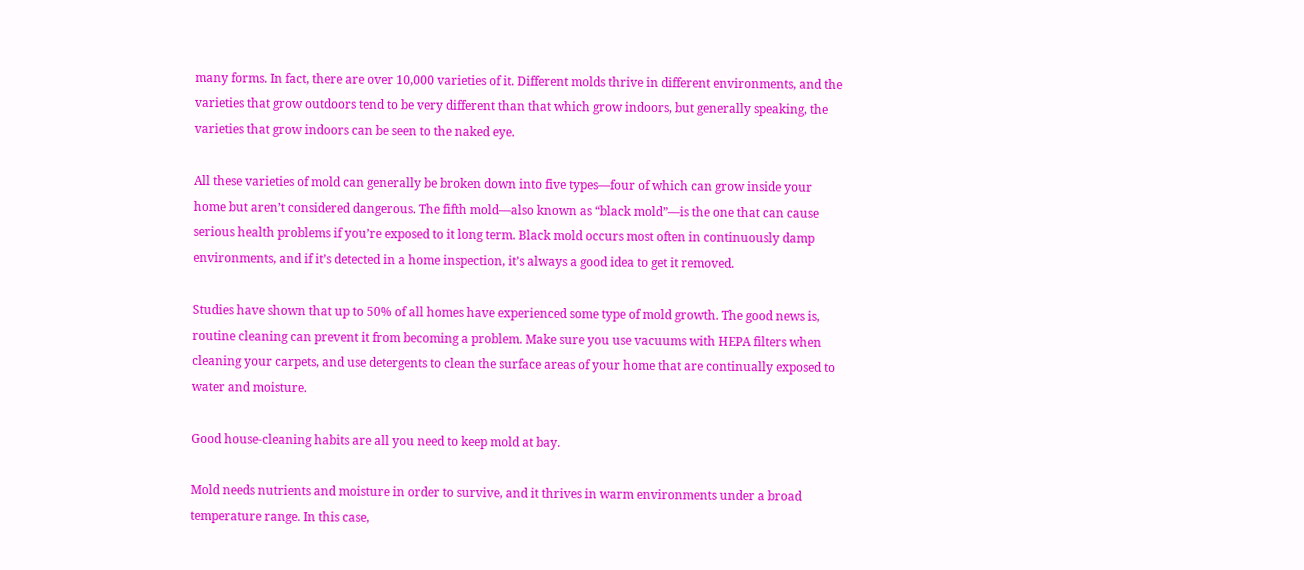many forms. In fact, there are over 10,000 varieties of it. Different molds thrive in different environments, and the varieties that grow outdoors tend to be very different than that which grow indoors, but generally speaking, the varieties that grow indoors can be seen to the naked eye.

All these varieties of mold can generally be broken down into five types—four of which can grow inside your home but aren’t considered dangerous. The fifth mold—also known as “black mold”—is the one that can cause serious health problems if you’re exposed to it long term. Black mold occurs most often in continuously damp environments, and if it’s detected in a home inspection, it’s always a good idea to get it removed.

Studies have shown that up to 50% of all homes have experienced some type of mold growth. The good news is, routine cleaning can prevent it from becoming a problem. Make sure you use vacuums with HEPA filters when cleaning your carpets, and use detergents to clean the surface areas of your home that are continually exposed to water and moisture.

Good house-cleaning habits are all you need to keep mold at bay.

Mold needs nutrients and moisture in order to survive, and it thrives in warm environments under a broad temperature range. In this case,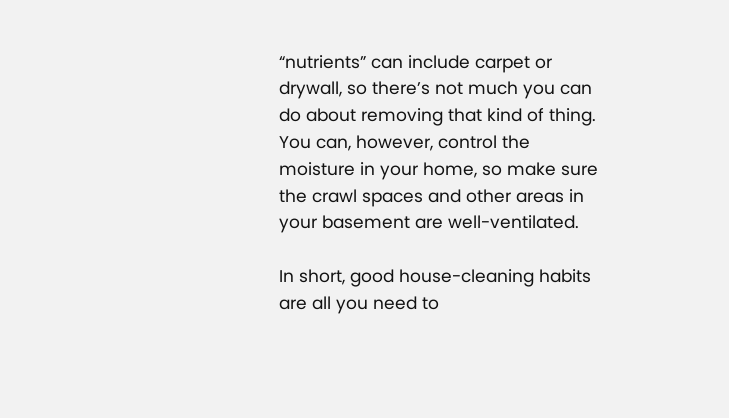“nutrients” can include carpet or drywall, so there’s not much you can do about removing that kind of thing. You can, however, control the moisture in your home, so make sure the crawl spaces and other areas in your basement are well-ventilated.

In short, good house-cleaning habits are all you need to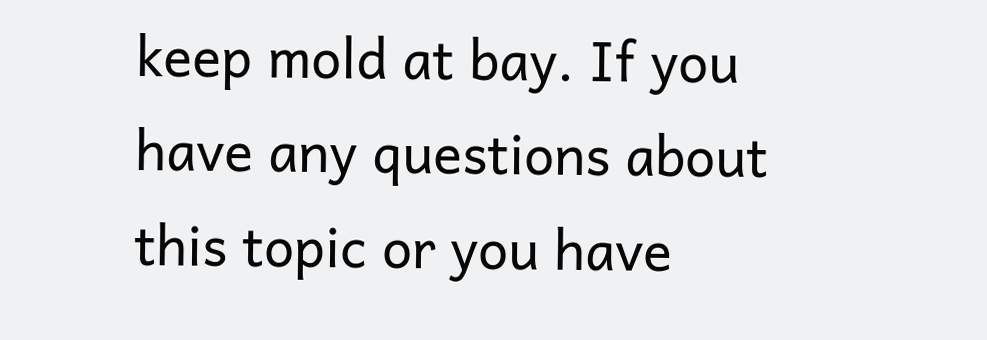keep mold at bay. If you have any questions about this topic or you have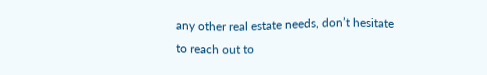any other real estate needs, don’t hesitate to reach out to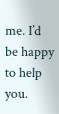me. I’d be happy to help you.